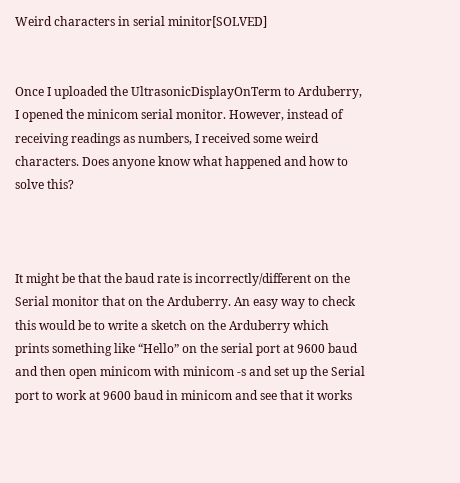Weird characters in serial minitor[SOLVED]


Once I uploaded the UltrasonicDisplayOnTerm to Arduberry, I opened the minicom serial monitor. However, instead of receiving readings as numbers, I received some weird characters. Does anyone know what happened and how to solve this?



It might be that the baud rate is incorrectly/different on the Serial monitor that on the Arduberry. An easy way to check this would be to write a sketch on the Arduberry which prints something like “Hello” on the serial port at 9600 baud and then open minicom with minicom -s and set up the Serial port to work at 9600 baud in minicom and see that it works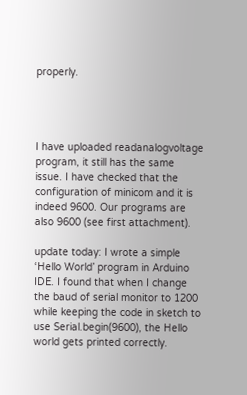properly.




I have uploaded readanalogvoltage program, it still has the same issue. I have checked that the configuration of minicom and it is indeed 9600. Our programs are also 9600 (see first attachment).

update today: I wrote a simple ‘Hello World’ program in Arduino IDE. I found that when I change the baud of serial monitor to 1200 while keeping the code in sketch to use Serial.begin(9600), the Hello world gets printed correctly.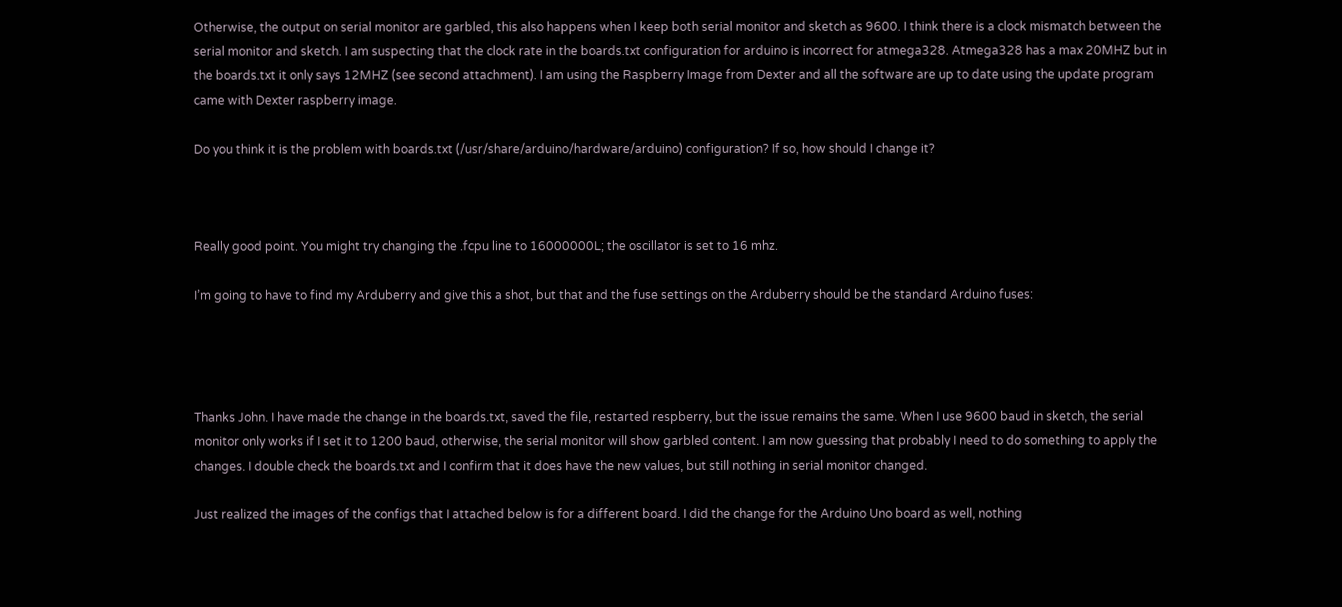Otherwise, the output on serial monitor are garbled, this also happens when I keep both serial monitor and sketch as 9600. I think there is a clock mismatch between the serial monitor and sketch. I am suspecting that the clock rate in the boards.txt configuration for arduino is incorrect for atmega328. Atmega328 has a max 20MHZ but in the boards.txt it only says 12MHZ (see second attachment). I am using the Raspberry Image from Dexter and all the software are up to date using the update program came with Dexter raspberry image.

Do you think it is the problem with boards.txt (/usr/share/arduino/hardware/arduino) configuration? If so, how should I change it?



Really good point. You might try changing the .fcpu line to 16000000L; the oscillator is set to 16 mhz.

I’m going to have to find my Arduberry and give this a shot, but that and the fuse settings on the Arduberry should be the standard Arduino fuses:




Thanks John. I have made the change in the boards.txt, saved the file, restarted respberry, but the issue remains the same. When I use 9600 baud in sketch, the serial monitor only works if I set it to 1200 baud, otherwise, the serial monitor will show garbled content. I am now guessing that probably I need to do something to apply the changes. I double check the boards.txt and I confirm that it does have the new values, but still nothing in serial monitor changed.

Just realized the images of the configs that I attached below is for a different board. I did the change for the Arduino Uno board as well, nothing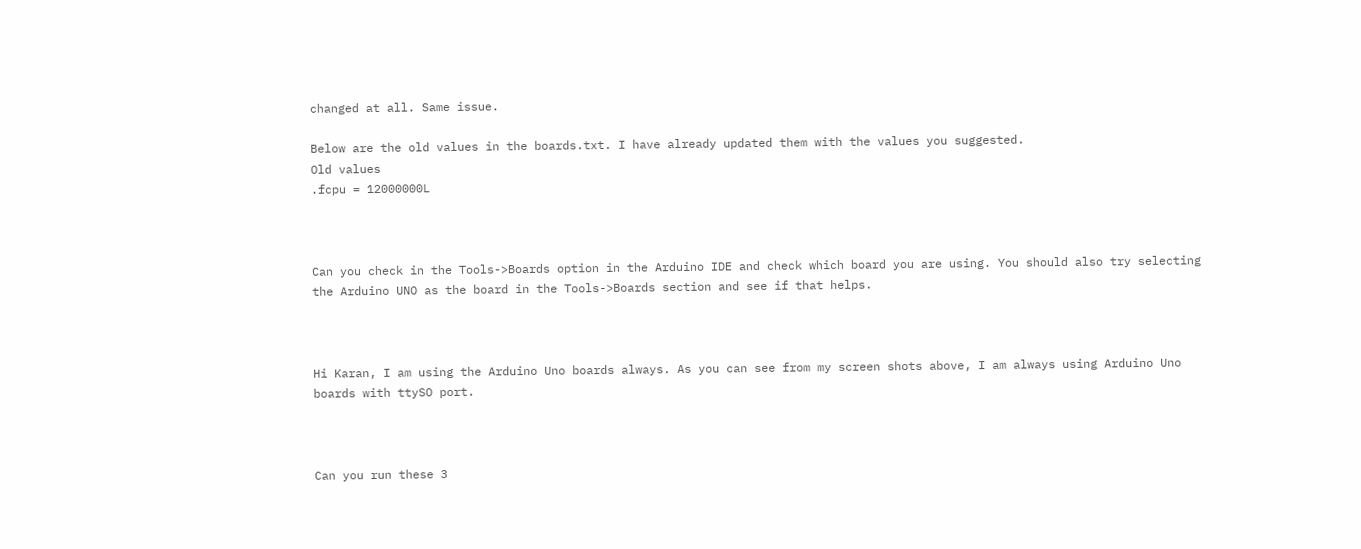changed at all. Same issue.

Below are the old values in the boards.txt. I have already updated them with the values you suggested.
Old values
.fcpu = 12000000L



Can you check in the Tools->Boards option in the Arduino IDE and check which board you are using. You should also try selecting the Arduino UNO as the board in the Tools->Boards section and see if that helps.



Hi Karan, I am using the Arduino Uno boards always. As you can see from my screen shots above, I am always using Arduino Uno boards with ttySO port.



Can you run these 3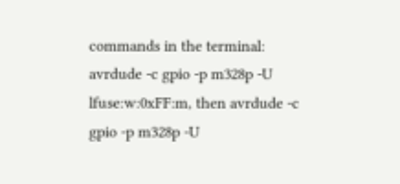commands in the terminal: avrdude -c gpio -p m328p -U lfuse:w:0xFF:m, then avrdude -c gpio -p m328p -U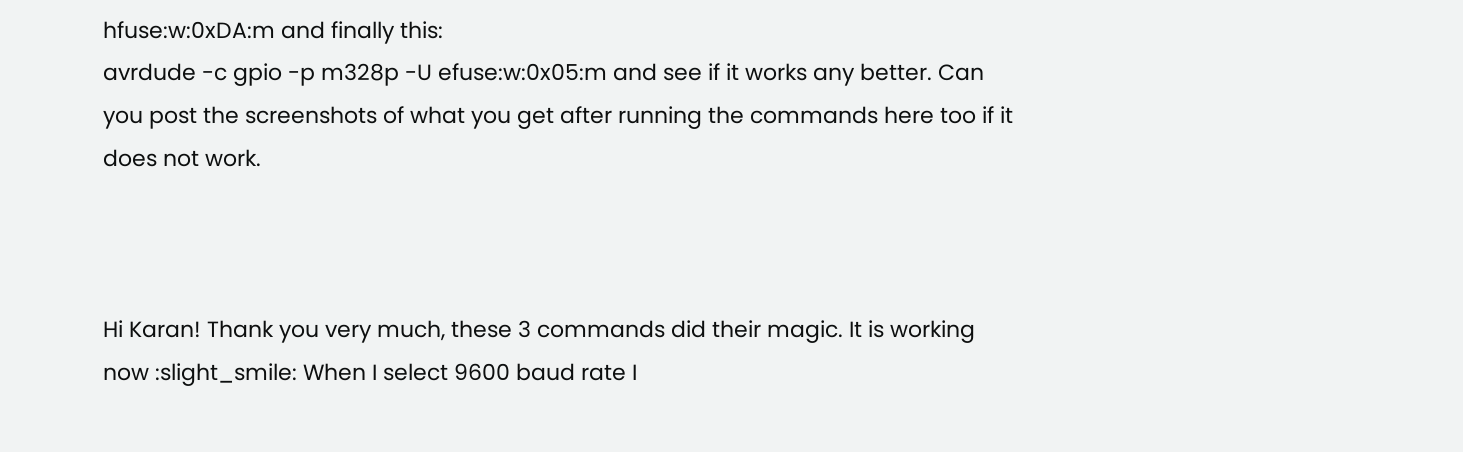hfuse:w:0xDA:m and finally this:
avrdude -c gpio -p m328p -U efuse:w:0x05:m and see if it works any better. Can you post the screenshots of what you get after running the commands here too if it does not work.



Hi Karan! Thank you very much, these 3 commands did their magic. It is working now :slight_smile: When I select 9600 baud rate I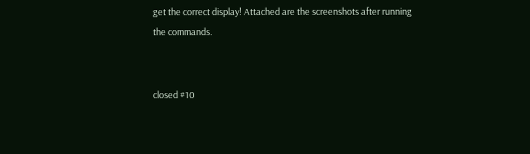get the correct display! Attached are the screenshots after running the commands.


closed #10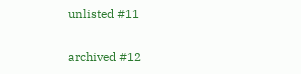unlisted #11

archived #12